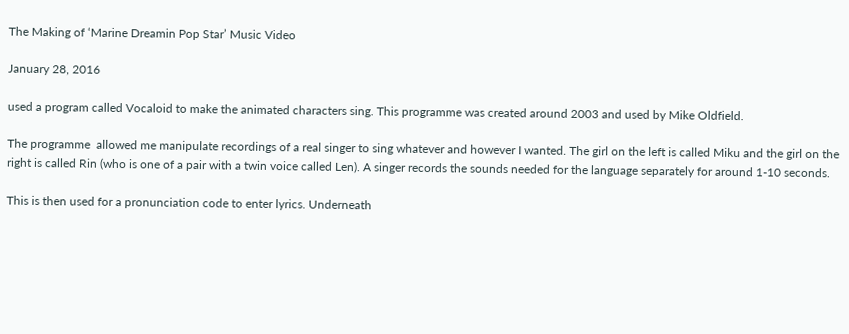The Making of ‘Marine Dreamin Pop Star’ Music Video

January 28, 2016

used a program called Vocaloid to make the animated characters sing. This programme was created around 2003 and used by Mike Oldfield.

The programme  allowed me manipulate recordings of a real singer to sing whatever and however I wanted. The girl on the left is called Miku and the girl on the right is called Rin (who is one of a pair with a twin voice called Len). A singer records the sounds needed for the language separately for around 1-10 seconds.

This is then used for a pronunciation code to enter lyrics. Underneath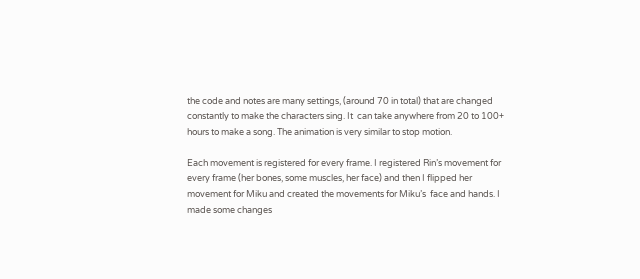the code and notes are many settings, (around 70 in total) that are changed constantly to make the characters sing. It  can take anywhere from 20 to 100+ hours to make a song. The animation is very similar to stop motion.

Each movement is registered for every frame. I registered Rin’s movement for every frame (her bones, some muscles, her face) and then I flipped her movement for Miku and created the movements for Miku’s  face and hands. I made some changes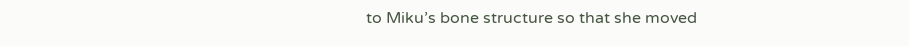to Miku’s bone structure so that she moved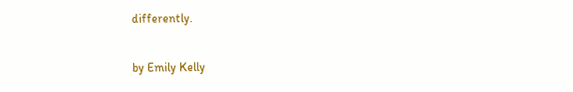differently.

by Emily Kelly